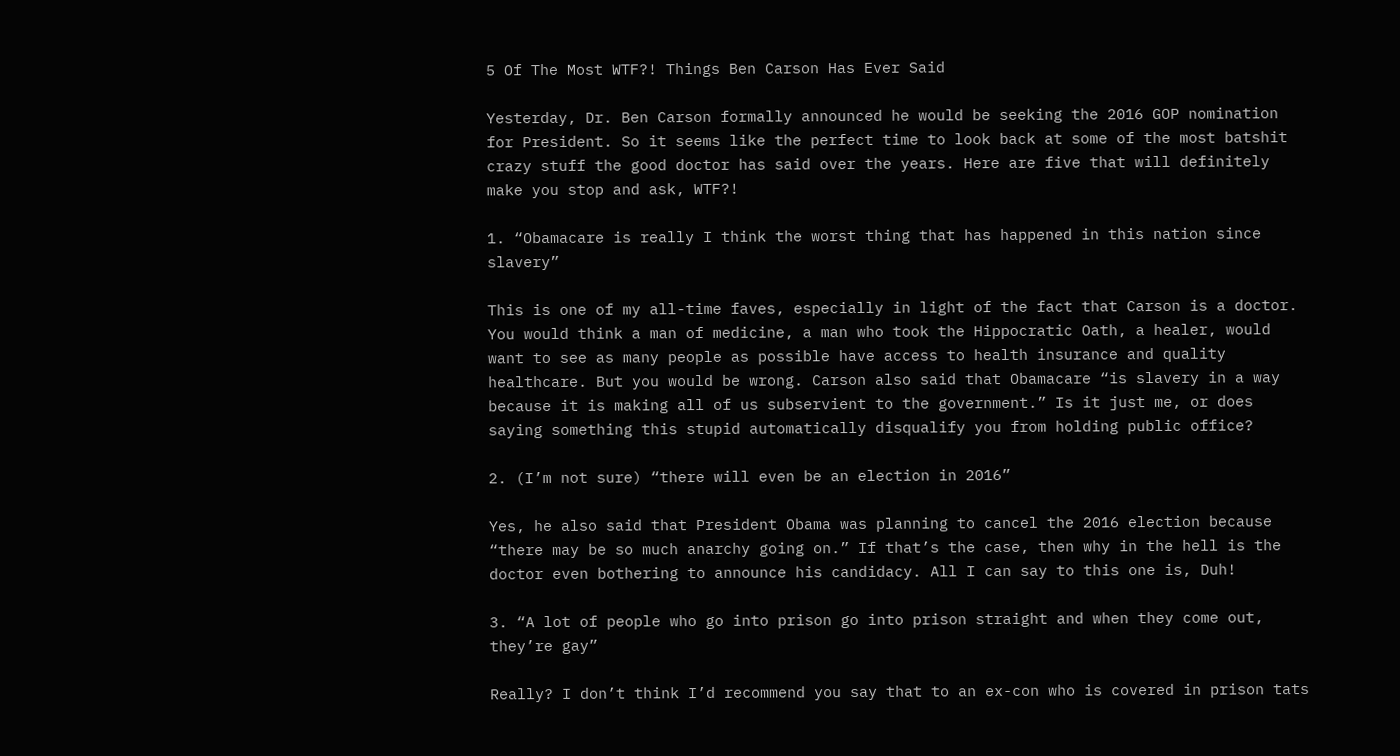5 Of The Most WTF?! Things Ben Carson Has Ever Said

Yesterday, Dr. Ben Carson formally announced he would be seeking the 2016 GOP nomination for President. So it seems like the perfect time to look back at some of the most batshit crazy stuff the good doctor has said over the years. Here are five that will definitely make you stop and ask, WTF?!

1. “Obamacare is really I think the worst thing that has happened in this nation since slavery”

This is one of my all-time faves, especially in light of the fact that Carson is a doctor. You would think a man of medicine, a man who took the Hippocratic Oath, a healer, would want to see as many people as possible have access to health insurance and quality healthcare. But you would be wrong. Carson also said that Obamacare “is slavery in a way because it is making all of us subservient to the government.” Is it just me, or does saying something this stupid automatically disqualify you from holding public office?

2. (I’m not sure) “there will even be an election in 2016”

Yes, he also said that President Obama was planning to cancel the 2016 election because “there may be so much anarchy going on.” If that’s the case, then why in the hell is the doctor even bothering to announce his candidacy. All I can say to this one is, Duh!

3. “A lot of people who go into prison go into prison straight and when they come out, they’re gay”

Really? I don’t think I’d recommend you say that to an ex-con who is covered in prison tats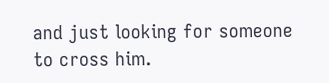and just looking for someone to cross him.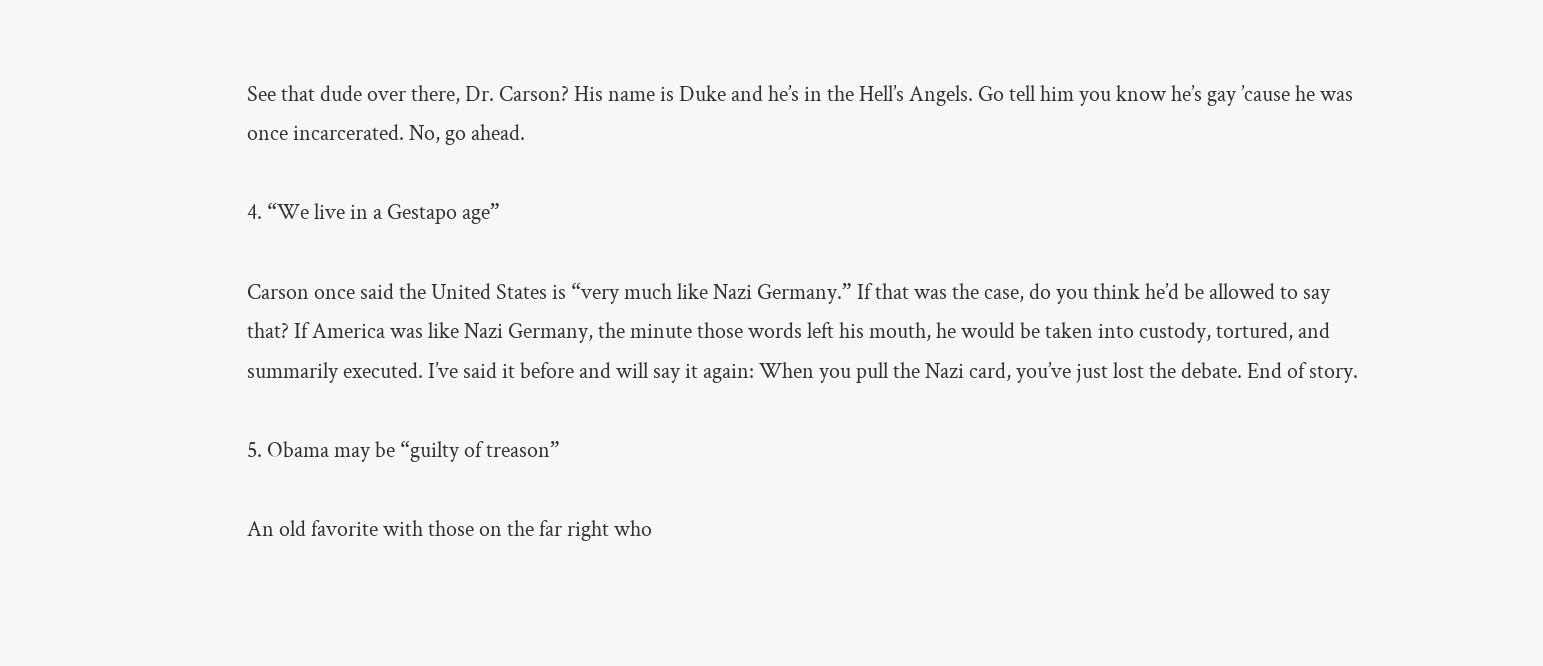See that dude over there, Dr. Carson? His name is Duke and he’s in the Hell’s Angels. Go tell him you know he’s gay ’cause he was once incarcerated. No, go ahead.

4. “We live in a Gestapo age”

Carson once said the United States is “very much like Nazi Germany.” If that was the case, do you think he’d be allowed to say that? If America was like Nazi Germany, the minute those words left his mouth, he would be taken into custody, tortured, and summarily executed. I’ve said it before and will say it again: When you pull the Nazi card, you’ve just lost the debate. End of story.

5. Obama may be “guilty of treason”

An old favorite with those on the far right who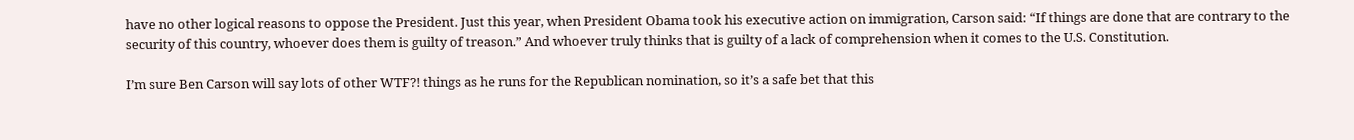have no other logical reasons to oppose the President. Just this year, when President Obama took his executive action on immigration, Carson said: “If things are done that are contrary to the security of this country, whoever does them is guilty of treason.” And whoever truly thinks that is guilty of a lack of comprehension when it comes to the U.S. Constitution.

I’m sure Ben Carson will say lots of other WTF?! things as he runs for the Republican nomination, so it’s a safe bet that this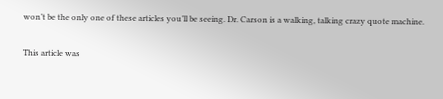won’t be the only one of these articles you’ll be seeing. Dr. Carson is a walking, talking crazy quote machine.

This article was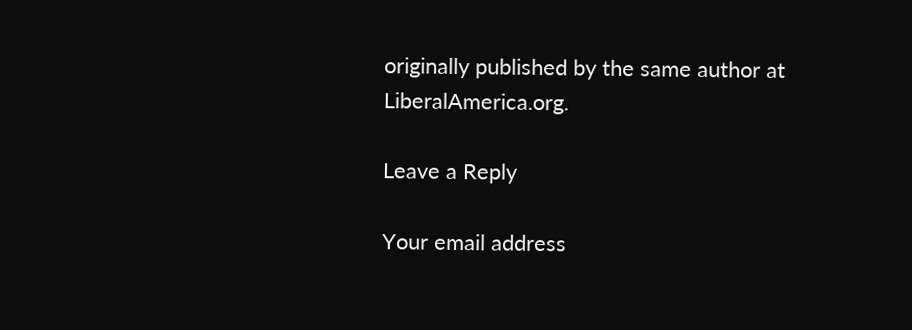originally published by the same author at LiberalAmerica.org.

Leave a Reply

Your email address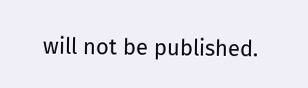will not be published.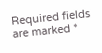Required fields are marked *